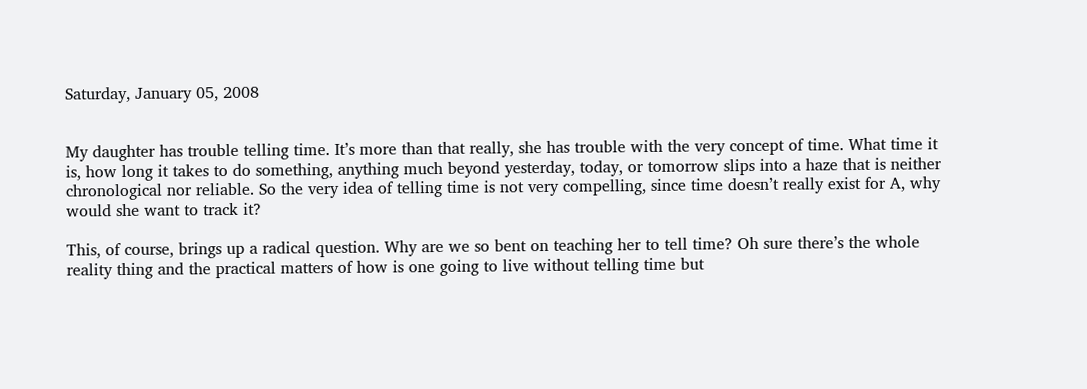Saturday, January 05, 2008


My daughter has trouble telling time. It’s more than that really, she has trouble with the very concept of time. What time it is, how long it takes to do something, anything much beyond yesterday, today, or tomorrow slips into a haze that is neither chronological nor reliable. So the very idea of telling time is not very compelling, since time doesn’t really exist for A, why would she want to track it?

This, of course, brings up a radical question. Why are we so bent on teaching her to tell time? Oh sure there’s the whole reality thing and the practical matters of how is one going to live without telling time but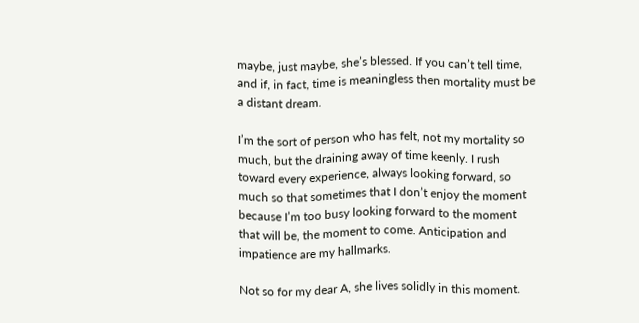maybe, just maybe, she’s blessed. If you can’t tell time, and if, in fact, time is meaningless then mortality must be a distant dream.

I’m the sort of person who has felt, not my mortality so much, but the draining away of time keenly. I rush toward every experience, always looking forward, so much so that sometimes that I don’t enjoy the moment because I’m too busy looking forward to the moment that will be, the moment to come. Anticipation and impatience are my hallmarks.

Not so for my dear A, she lives solidly in this moment.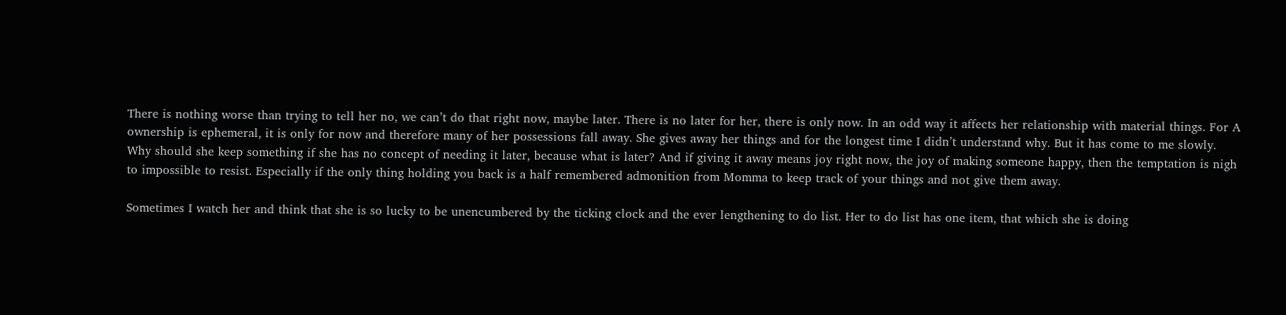There is nothing worse than trying to tell her no, we can’t do that right now, maybe later. There is no later for her, there is only now. In an odd way it affects her relationship with material things. For A ownership is ephemeral, it is only for now and therefore many of her possessions fall away. She gives away her things and for the longest time I didn’t understand why. But it has come to me slowly. Why should she keep something if she has no concept of needing it later, because what is later? And if giving it away means joy right now, the joy of making someone happy, then the temptation is nigh to impossible to resist. Especially if the only thing holding you back is a half remembered admonition from Momma to keep track of your things and not give them away.

Sometimes I watch her and think that she is so lucky to be unencumbered by the ticking clock and the ever lengthening to do list. Her to do list has one item, that which she is doing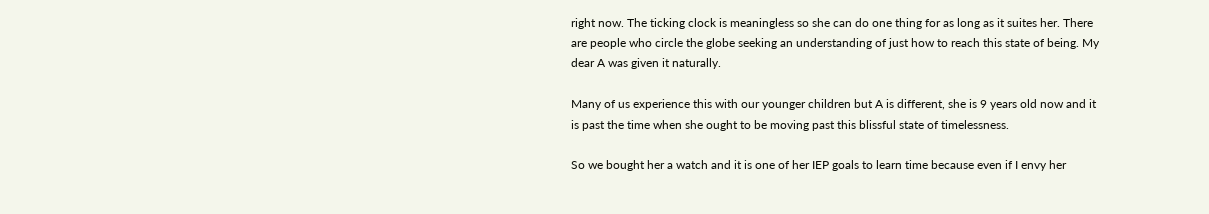right now. The ticking clock is meaningless so she can do one thing for as long as it suites her. There are people who circle the globe seeking an understanding of just how to reach this state of being. My dear A was given it naturally.

Many of us experience this with our younger children but A is different, she is 9 years old now and it is past the time when she ought to be moving past this blissful state of timelessness.

So we bought her a watch and it is one of her IEP goals to learn time because even if I envy her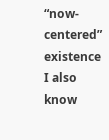“now-centered” existence I also know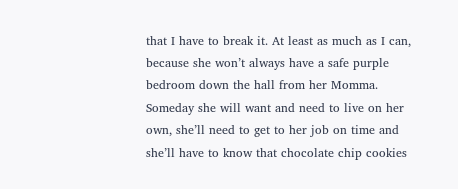that I have to break it. At least as much as I can, because she won’t always have a safe purple bedroom down the hall from her Momma. Someday she will want and need to live on her own, she’ll need to get to her job on time and she’ll have to know that chocolate chip cookies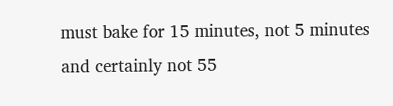must bake for 15 minutes, not 5 minutes and certainly not 55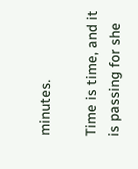minutes.

Time is time, and it is passing for she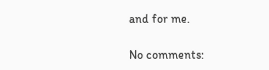and for me.

No comments: